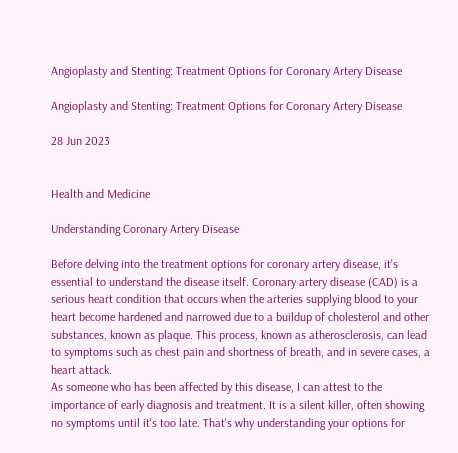Angioplasty and Stenting: Treatment Options for Coronary Artery Disease

Angioplasty and Stenting: Treatment Options for Coronary Artery Disease

28 Jun 2023


Health and Medicine

Understanding Coronary Artery Disease

Before delving into the treatment options for coronary artery disease, it's essential to understand the disease itself. Coronary artery disease (CAD) is a serious heart condition that occurs when the arteries supplying blood to your heart become hardened and narrowed due to a buildup of cholesterol and other substances, known as plaque. This process, known as atherosclerosis, can lead to symptoms such as chest pain and shortness of breath, and in severe cases, a heart attack.
As someone who has been affected by this disease, I can attest to the importance of early diagnosis and treatment. It is a silent killer, often showing no symptoms until it's too late. That's why understanding your options for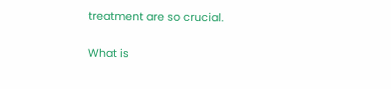treatment are so crucial.

What is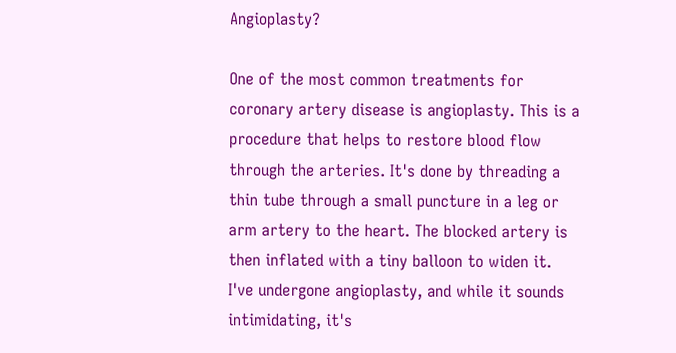Angioplasty?

One of the most common treatments for coronary artery disease is angioplasty. This is a procedure that helps to restore blood flow through the arteries. It's done by threading a thin tube through a small puncture in a leg or arm artery to the heart. The blocked artery is then inflated with a tiny balloon to widen it.
I've undergone angioplasty, and while it sounds intimidating, it's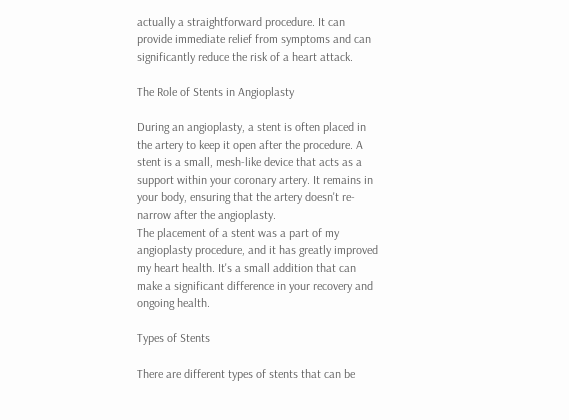actually a straightforward procedure. It can provide immediate relief from symptoms and can significantly reduce the risk of a heart attack.

The Role of Stents in Angioplasty

During an angioplasty, a stent is often placed in the artery to keep it open after the procedure. A stent is a small, mesh-like device that acts as a support within your coronary artery. It remains in your body, ensuring that the artery doesn't re-narrow after the angioplasty.
The placement of a stent was a part of my angioplasty procedure, and it has greatly improved my heart health. It's a small addition that can make a significant difference in your recovery and ongoing health.

Types of Stents

There are different types of stents that can be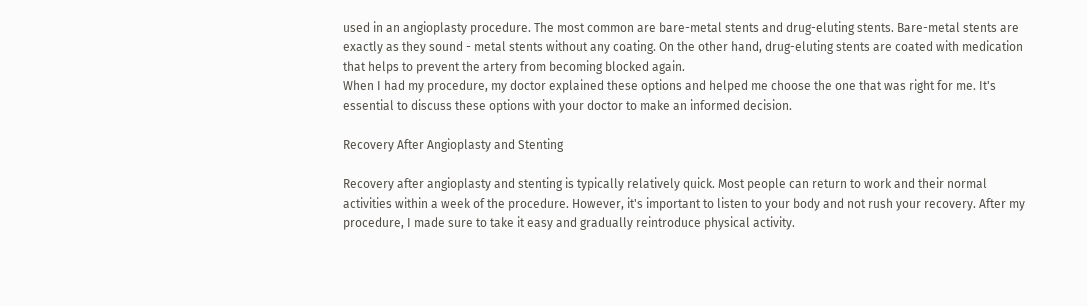used in an angioplasty procedure. The most common are bare-metal stents and drug-eluting stents. Bare-metal stents are exactly as they sound - metal stents without any coating. On the other hand, drug-eluting stents are coated with medication that helps to prevent the artery from becoming blocked again.
When I had my procedure, my doctor explained these options and helped me choose the one that was right for me. It's essential to discuss these options with your doctor to make an informed decision.

Recovery After Angioplasty and Stenting

Recovery after angioplasty and stenting is typically relatively quick. Most people can return to work and their normal activities within a week of the procedure. However, it's important to listen to your body and not rush your recovery. After my procedure, I made sure to take it easy and gradually reintroduce physical activity.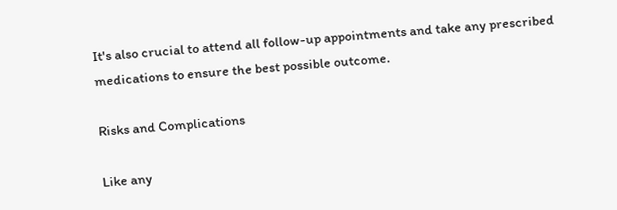It's also crucial to attend all follow-up appointments and take any prescribed medications to ensure the best possible outcome.

Risks and Complications

Like any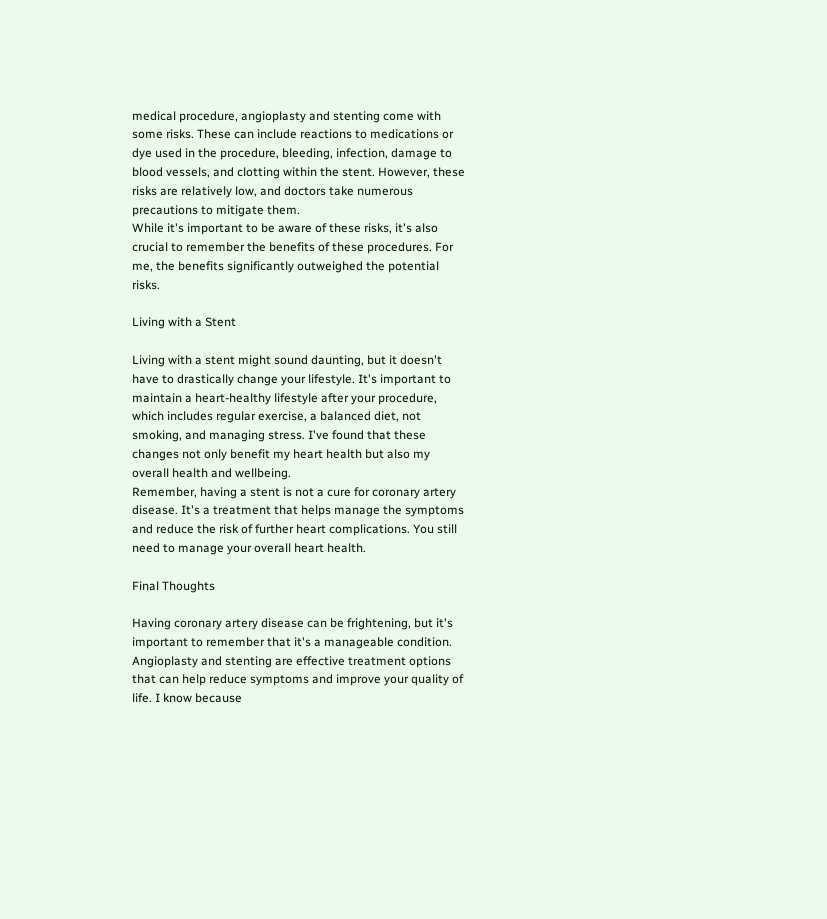medical procedure, angioplasty and stenting come with some risks. These can include reactions to medications or dye used in the procedure, bleeding, infection, damage to blood vessels, and clotting within the stent. However, these risks are relatively low, and doctors take numerous precautions to mitigate them.
While it's important to be aware of these risks, it's also crucial to remember the benefits of these procedures. For me, the benefits significantly outweighed the potential risks.

Living with a Stent

Living with a stent might sound daunting, but it doesn't have to drastically change your lifestyle. It's important to maintain a heart-healthy lifestyle after your procedure, which includes regular exercise, a balanced diet, not smoking, and managing stress. I've found that these changes not only benefit my heart health but also my overall health and wellbeing.
Remember, having a stent is not a cure for coronary artery disease. It's a treatment that helps manage the symptoms and reduce the risk of further heart complications. You still need to manage your overall heart health.

Final Thoughts

Having coronary artery disease can be frightening, but it's important to remember that it's a manageable condition. Angioplasty and stenting are effective treatment options that can help reduce symptoms and improve your quality of life. I know because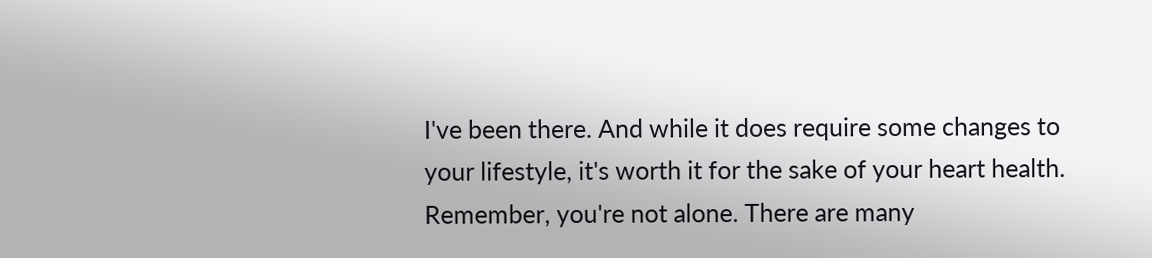I've been there. And while it does require some changes to your lifestyle, it's worth it for the sake of your heart health.
Remember, you're not alone. There are many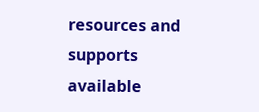resources and supports available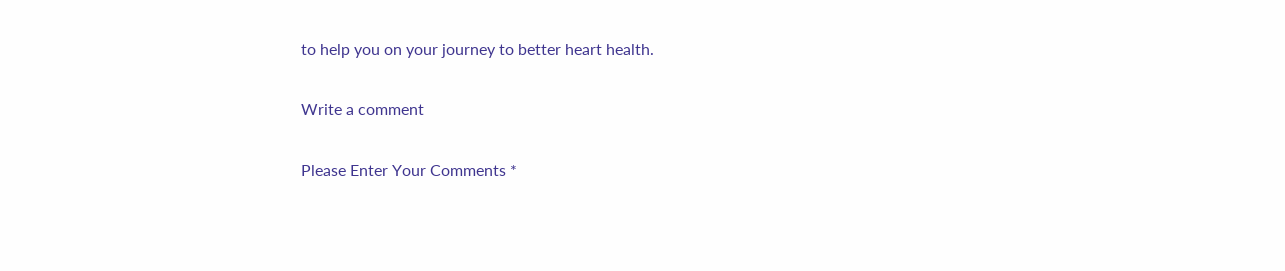to help you on your journey to better heart health.

Write a comment

Please Enter Your Comments *